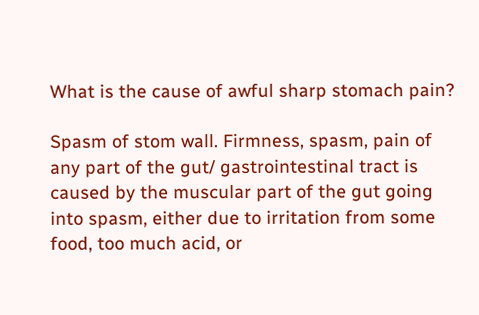What is the cause of awful sharp stomach pain?

Spasm of stom wall. Firmness, spasm, pain of any part of the gut/ gastrointestinal tract is caused by the muscular part of the gut going into spasm, either due to irritation from some food, too much acid, or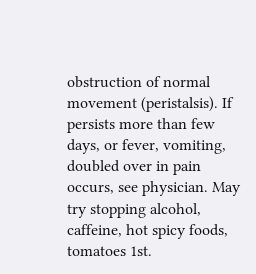obstruction of normal movement (peristalsis). If persists more than few days, or fever, vomiting, doubled over in pain occurs, see physician. May try stopping alcohol, caffeine, hot spicy foods, tomatoes 1st.